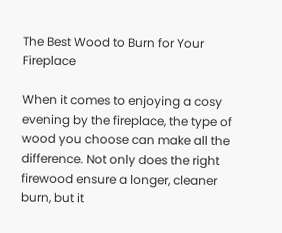The Best Wood to Burn for Your Fireplace

When it comes to enjoying a cosy evening by the fireplace, the type of wood you choose can make all the difference. Not only does the right firewood ensure a longer, cleaner burn, but it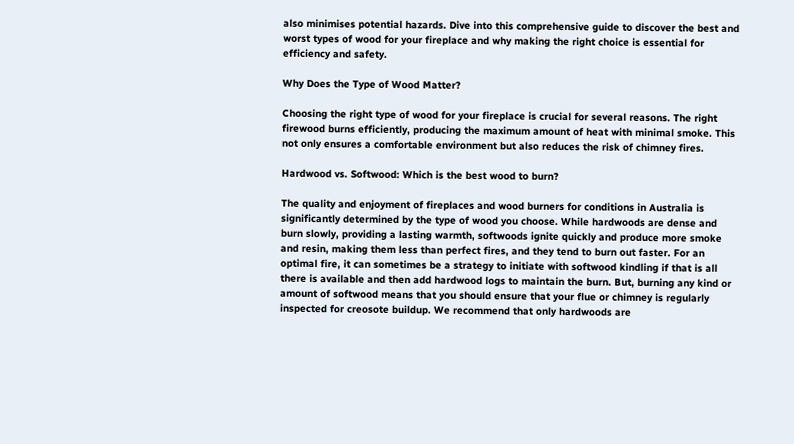also minimises potential hazards. Dive into this comprehensive guide to discover the best and worst types of wood for your fireplace and why making the right choice is essential for efficiency and safety.

Why Does the Type of Wood Matter?

Choosing the right type of wood for your fireplace is crucial for several reasons. The right firewood burns efficiently, producing the maximum amount of heat with minimal smoke. This not only ensures a comfortable environment but also reduces the risk of chimney fires.

Hardwood vs. Softwood: Which is the best wood to burn?

The quality and enjoyment of fireplaces and wood burners for conditions in Australia is significantly determined by the type of wood you choose. While hardwoods are dense and burn slowly, providing a lasting warmth, softwoods ignite quickly and produce more smoke and resin, making them less than perfect fires, and they tend to burn out faster. For an optimal fire, it can sometimes be a strategy to initiate with softwood kindling if that is all there is available and then add hardwood logs to maintain the burn. But, burning any kind or amount of softwood means that you should ensure that your flue or chimney is regularly inspected for creosote buildup. We recommend that only hardwoods are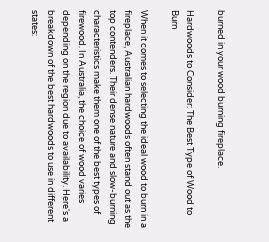burned in your wood burning fireplace.

Hardwoods to Consider: The Best Type of Wood to Burn

When it comes to selecting the ideal wood to burn in a fireplace, Australian hardwoods often stand out as the top contenders. Their dense nature and slow-burning characteristics make them one of the best types of firewood. In Australia, the choice of wood varies depending on the region due to availability. Here's a breakdown of the best hardwoods to use in different states: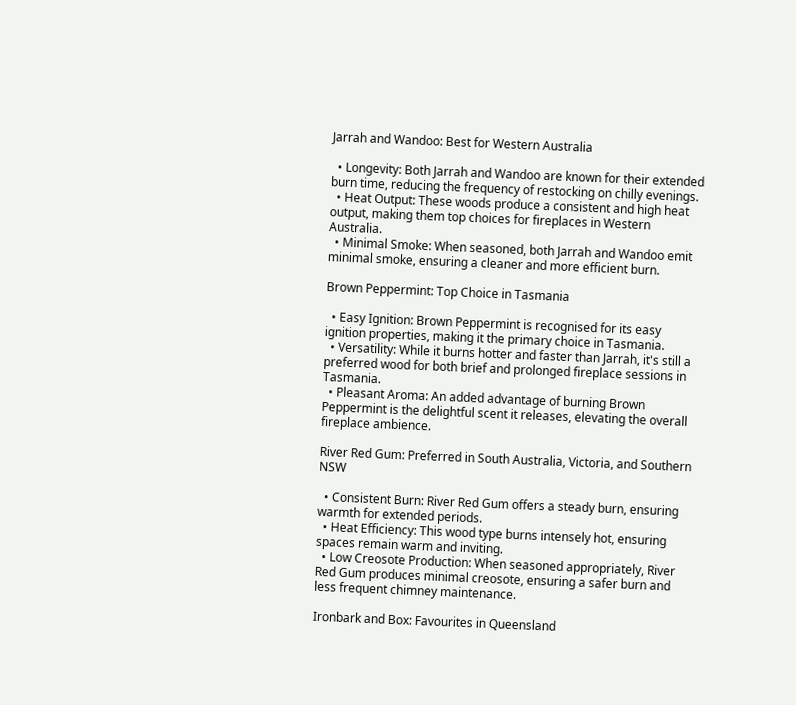Jarrah and Wandoo: Best for Western Australia

  • Longevity: Both Jarrah and Wandoo are known for their extended burn time, reducing the frequency of restocking on chilly evenings.
  • Heat Output: These woods produce a consistent and high heat output, making them top choices for fireplaces in Western Australia.
  • Minimal Smoke: When seasoned, both Jarrah and Wandoo emit minimal smoke, ensuring a cleaner and more efficient burn.

Brown Peppermint: Top Choice in Tasmania

  • Easy Ignition: Brown Peppermint is recognised for its easy ignition properties, making it the primary choice in Tasmania.
  • Versatility: While it burns hotter and faster than Jarrah, it's still a preferred wood for both brief and prolonged fireplace sessions in Tasmania.
  • Pleasant Aroma: An added advantage of burning Brown Peppermint is the delightful scent it releases, elevating the overall fireplace ambience.

River Red Gum: Preferred in South Australia, Victoria, and Southern NSW

  • Consistent Burn: River Red Gum offers a steady burn, ensuring warmth for extended periods.
  • Heat Efficiency: This wood type burns intensely hot, ensuring spaces remain warm and inviting.
  • Low Creosote Production: When seasoned appropriately, River Red Gum produces minimal creosote, ensuring a safer burn and less frequent chimney maintenance.

Ironbark and Box: Favourites in Queensland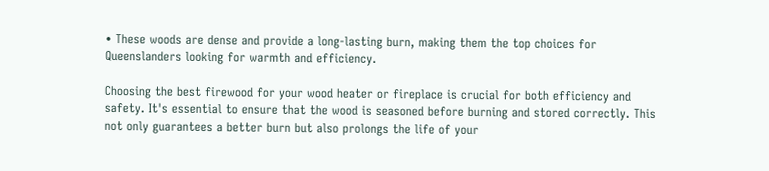• These woods are dense and provide a long-lasting burn, making them the top choices for Queenslanders looking for warmth and efficiency.

Choosing the best firewood for your wood heater or fireplace is crucial for both efficiency and safety. It's essential to ensure that the wood is seasoned before burning and stored correctly. This not only guarantees a better burn but also prolongs the life of your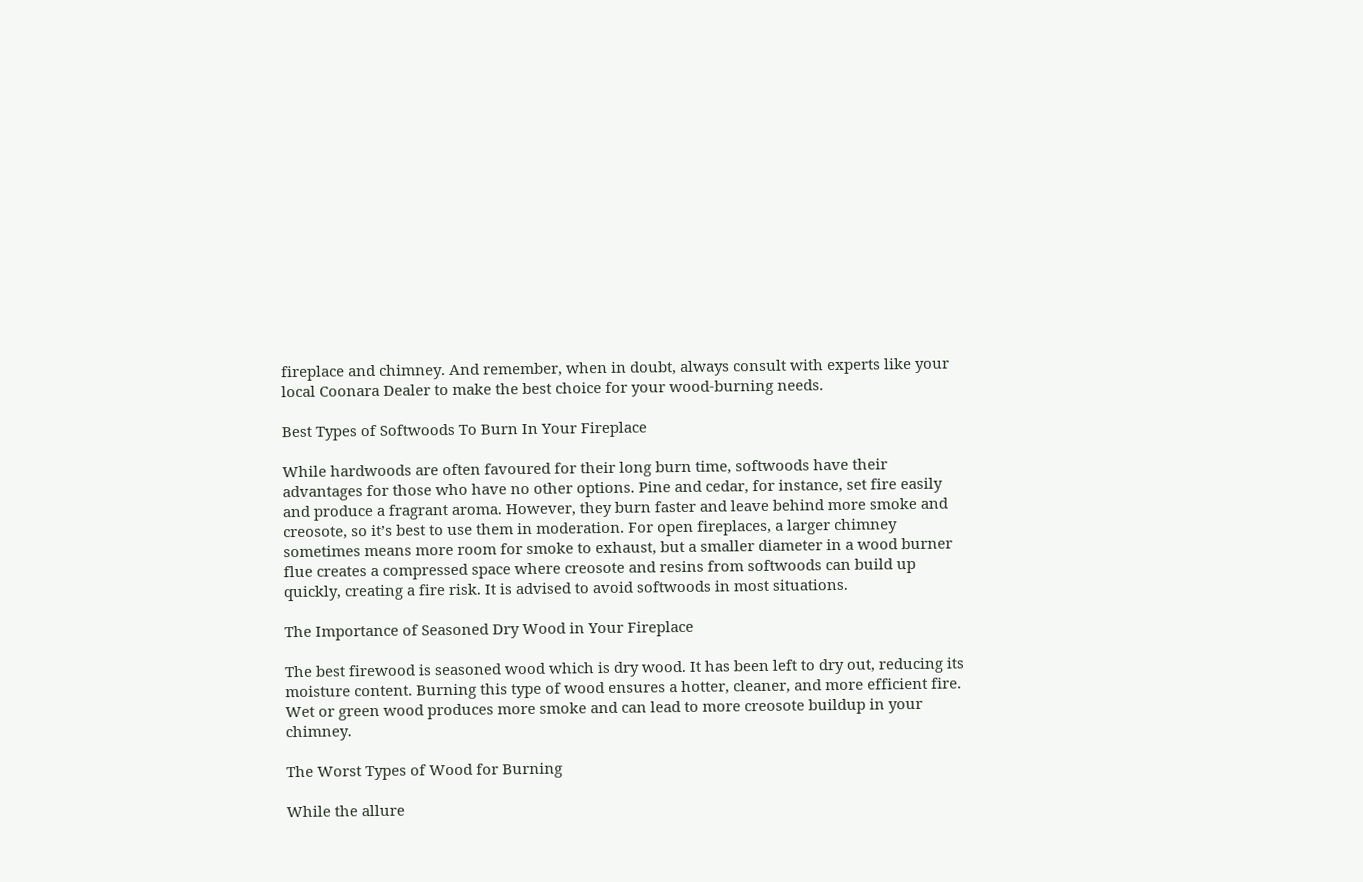fireplace and chimney. And remember, when in doubt, always consult with experts like your local Coonara Dealer to make the best choice for your wood-burning needs.

Best Types of Softwoods To Burn In Your Fireplace

While hardwoods are often favoured for their long burn time, softwoods have their advantages for those who have no other options. Pine and cedar, for instance, set fire easily and produce a fragrant aroma. However, they burn faster and leave behind more smoke and creosote, so it’s best to use them in moderation. For open fireplaces, a larger chimney sometimes means more room for smoke to exhaust, but a smaller diameter in a wood burner flue creates a compressed space where creosote and resins from softwoods can build up quickly, creating a fire risk. It is advised to avoid softwoods in most situations.

The Importance of Seasoned Dry Wood in Your Fireplace

The best firewood is seasoned wood which is dry wood. It has been left to dry out, reducing its moisture content. Burning this type of wood ensures a hotter, cleaner, and more efficient fire. Wet or green wood produces more smoke and can lead to more creosote buildup in your chimney.

The Worst Types of Wood for Burning

While the allure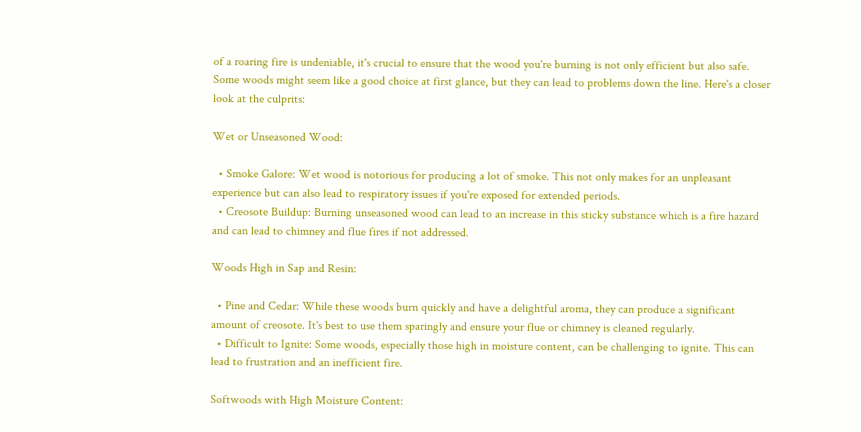of a roaring fire is undeniable, it's crucial to ensure that the wood you're burning is not only efficient but also safe. Some woods might seem like a good choice at first glance, but they can lead to problems down the line. Here's a closer look at the culprits:

Wet or Unseasoned Wood:

  • Smoke Galore: Wet wood is notorious for producing a lot of smoke. This not only makes for an unpleasant experience but can also lead to respiratory issues if you're exposed for extended periods.
  • Creosote Buildup: Burning unseasoned wood can lead to an increase in this sticky substance which is a fire hazard and can lead to chimney and flue fires if not addressed.

Woods High in Sap and Resin:

  • Pine and Cedar: While these woods burn quickly and have a delightful aroma, they can produce a significant amount of creosote. It's best to use them sparingly and ensure your flue or chimney is cleaned regularly.
  • Difficult to Ignite: Some woods, especially those high in moisture content, can be challenging to ignite. This can lead to frustration and an inefficient fire.

Softwoods with High Moisture Content: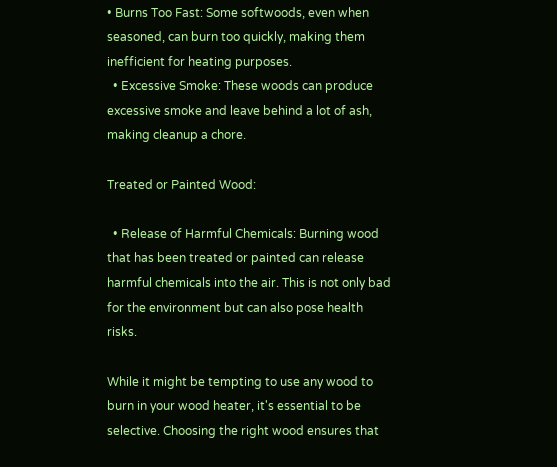• Burns Too Fast: Some softwoods, even when seasoned, can burn too quickly, making them inefficient for heating purposes.
  • Excessive Smoke: These woods can produce excessive smoke and leave behind a lot of ash, making cleanup a chore.

Treated or Painted Wood:

  • Release of Harmful Chemicals: Burning wood that has been treated or painted can release harmful chemicals into the air. This is not only bad for the environment but can also pose health risks.

While it might be tempting to use any wood to burn in your wood heater, it's essential to be selective. Choosing the right wood ensures that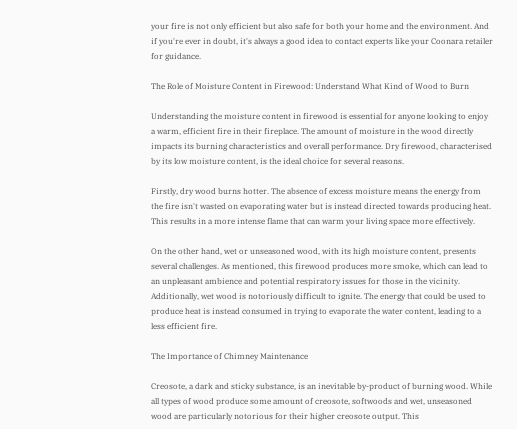your fire is not only efficient but also safe for both your home and the environment. And if you're ever in doubt, it's always a good idea to contact experts like your Coonara retailer for guidance.

The Role of Moisture Content in Firewood: Understand What Kind of Wood to Burn

Understanding the moisture content in firewood is essential for anyone looking to enjoy a warm, efficient fire in their fireplace. The amount of moisture in the wood directly impacts its burning characteristics and overall performance. Dry firewood, characterised by its low moisture content, is the ideal choice for several reasons.

Firstly, dry wood burns hotter. The absence of excess moisture means the energy from the fire isn't wasted on evaporating water but is instead directed towards producing heat. This results in a more intense flame that can warm your living space more effectively.

On the other hand, wet or unseasoned wood, with its high moisture content, presents several challenges. As mentioned, this firewood produces more smoke, which can lead to an unpleasant ambience and potential respiratory issues for those in the vicinity. Additionally, wet wood is notoriously difficult to ignite. The energy that could be used to produce heat is instead consumed in trying to evaporate the water content, leading to a less efficient fire.

The Importance of Chimney Maintenance

Creosote, a dark and sticky substance, is an inevitable by-product of burning wood. While all types of wood produce some amount of creosote, softwoods and wet, unseasoned wood are particularly notorious for their higher creosote output. This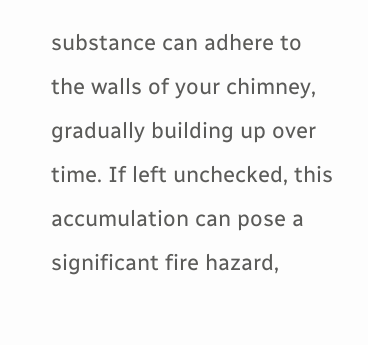substance can adhere to the walls of your chimney, gradually building up over time. If left unchecked, this accumulation can pose a significant fire hazard,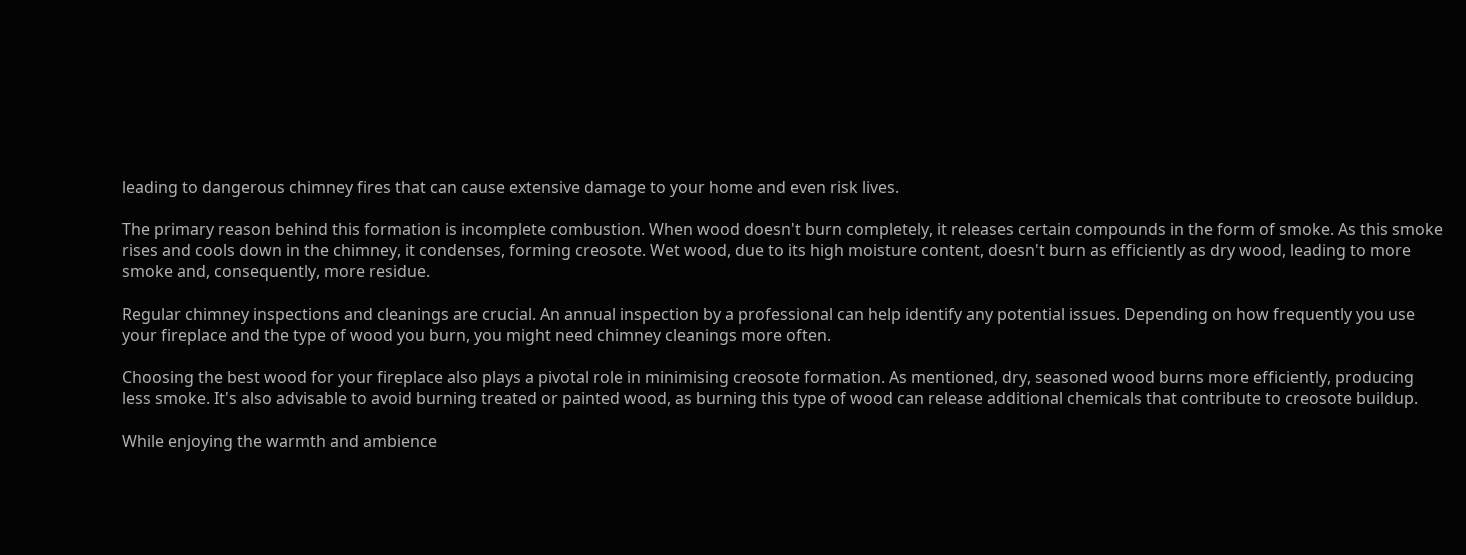leading to dangerous chimney fires that can cause extensive damage to your home and even risk lives.

The primary reason behind this formation is incomplete combustion. When wood doesn't burn completely, it releases certain compounds in the form of smoke. As this smoke rises and cools down in the chimney, it condenses, forming creosote. Wet wood, due to its high moisture content, doesn't burn as efficiently as dry wood, leading to more smoke and, consequently, more residue.

Regular chimney inspections and cleanings are crucial. An annual inspection by a professional can help identify any potential issues. Depending on how frequently you use your fireplace and the type of wood you burn, you might need chimney cleanings more often.

Choosing the best wood for your fireplace also plays a pivotal role in minimising creosote formation. As mentioned, dry, seasoned wood burns more efficiently, producing less smoke. It's also advisable to avoid burning treated or painted wood, as burning this type of wood can release additional chemicals that contribute to creosote buildup.

While enjoying the warmth and ambience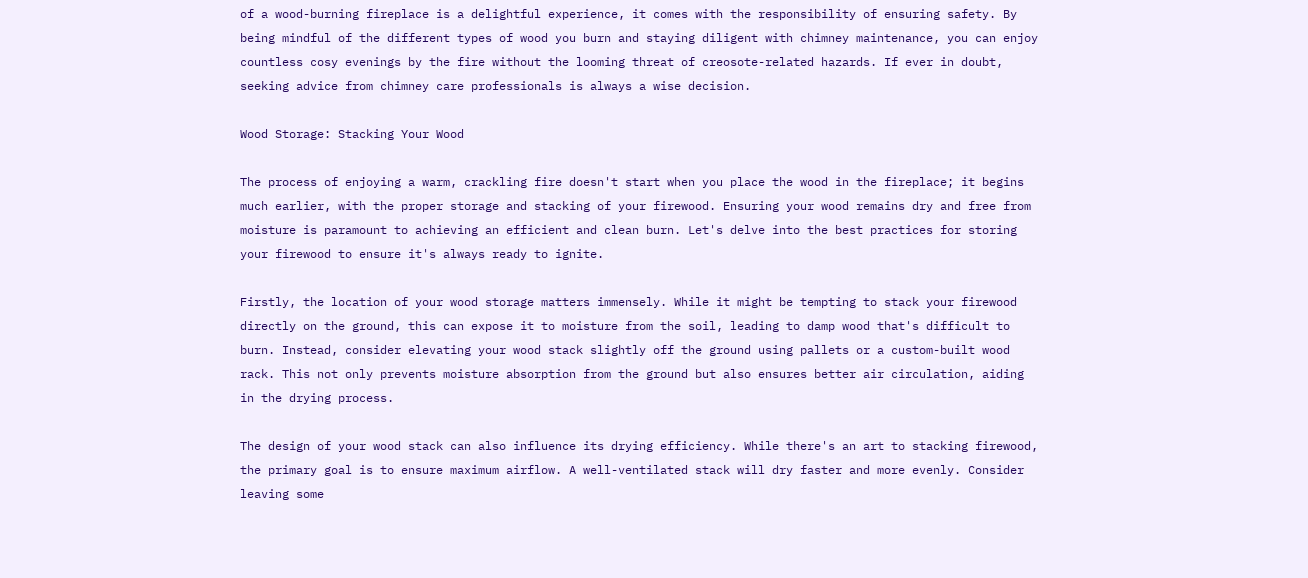of a wood-burning fireplace is a delightful experience, it comes with the responsibility of ensuring safety. By being mindful of the different types of wood you burn and staying diligent with chimney maintenance, you can enjoy countless cosy evenings by the fire without the looming threat of creosote-related hazards. If ever in doubt, seeking advice from chimney care professionals is always a wise decision.

Wood Storage: Stacking Your Wood

The process of enjoying a warm, crackling fire doesn't start when you place the wood in the fireplace; it begins much earlier, with the proper storage and stacking of your firewood. Ensuring your wood remains dry and free from moisture is paramount to achieving an efficient and clean burn. Let's delve into the best practices for storing your firewood to ensure it's always ready to ignite.

Firstly, the location of your wood storage matters immensely. While it might be tempting to stack your firewood directly on the ground, this can expose it to moisture from the soil, leading to damp wood that's difficult to burn. Instead, consider elevating your wood stack slightly off the ground using pallets or a custom-built wood rack. This not only prevents moisture absorption from the ground but also ensures better air circulation, aiding in the drying process.

The design of your wood stack can also influence its drying efficiency. While there's an art to stacking firewood, the primary goal is to ensure maximum airflow. A well-ventilated stack will dry faster and more evenly. Consider leaving some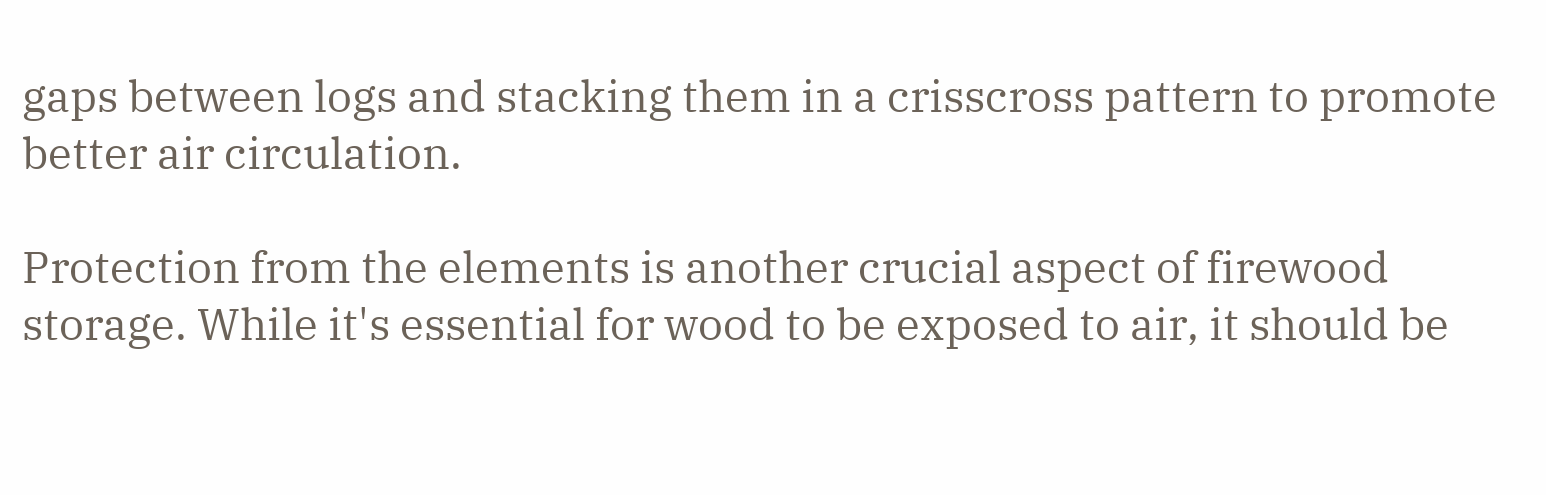gaps between logs and stacking them in a crisscross pattern to promote better air circulation.

Protection from the elements is another crucial aspect of firewood storage. While it's essential for wood to be exposed to air, it should be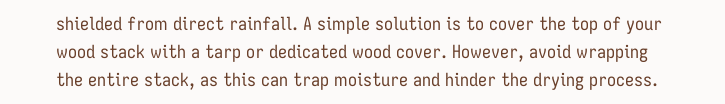shielded from direct rainfall. A simple solution is to cover the top of your wood stack with a tarp or dedicated wood cover. However, avoid wrapping the entire stack, as this can trap moisture and hinder the drying process.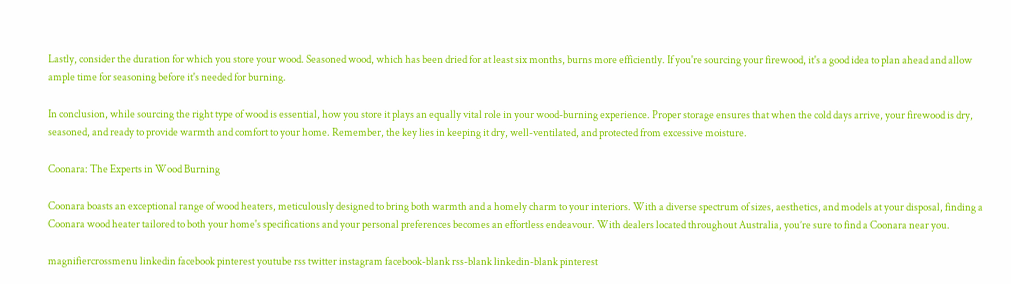Lastly, consider the duration for which you store your wood. Seasoned wood, which has been dried for at least six months, burns more efficiently. If you're sourcing your firewood, it's a good idea to plan ahead and allow ample time for seasoning before it's needed for burning.

In conclusion, while sourcing the right type of wood is essential, how you store it plays an equally vital role in your wood-burning experience. Proper storage ensures that when the cold days arrive, your firewood is dry, seasoned, and ready to provide warmth and comfort to your home. Remember, the key lies in keeping it dry, well-ventilated, and protected from excessive moisture.

Coonara: The Experts in Wood Burning

Coonara boasts an exceptional range of wood heaters, meticulously designed to bring both warmth and a homely charm to your interiors. With a diverse spectrum of sizes, aesthetics, and models at your disposal, finding a Coonara wood heater tailored to both your home's specifications and your personal preferences becomes an effortless endeavour. With dealers located throughout Australia, you’re sure to find a Coonara near you.

magnifiercrossmenu linkedin facebook pinterest youtube rss twitter instagram facebook-blank rss-blank linkedin-blank pinterest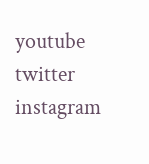youtube twitter instagram